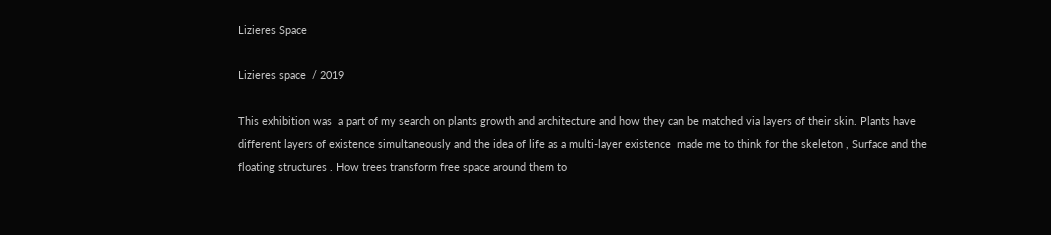Lizieres Space

Lizieres space  / 2019

This exhibition was  a part of my search on plants growth and architecture and how they can be matched via layers of their skin. Plants have different layers of existence simultaneously and the idea of life as a multi-layer existence  made me to think for the skeleton , Surface and the floating structures . How trees transform free space around them to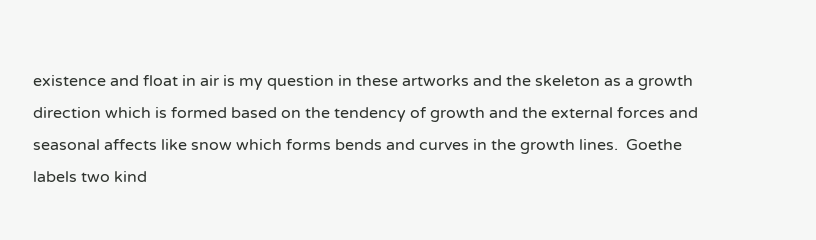existence and float in air is my question in these artworks and the skeleton as a growth direction which is formed based on the tendency of growth and the external forces and seasonal affects like snow which forms bends and curves in the growth lines.  Goethe labels two kind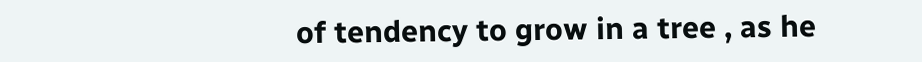of tendency to grow in a tree , as he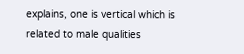explains, one is vertical which is related to male qualities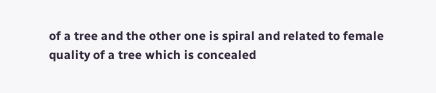of a tree and the other one is spiral and related to female quality of a tree which is concealed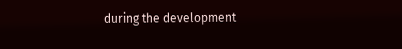during the development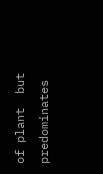of plant  but predominates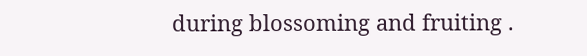during blossoming and fruiting .